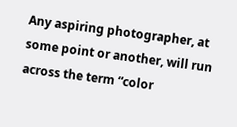Any aspiring photographer, at some point or another, will run across the term “color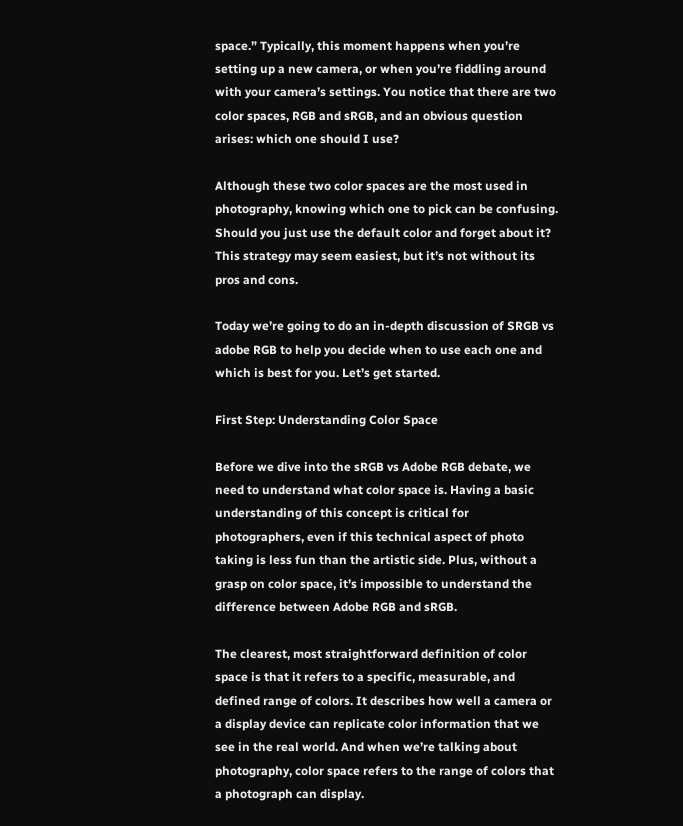space.” Typically, this moment happens when you’re setting up a new camera, or when you’re fiddling around with your camera’s settings. You notice that there are two color spaces, RGB and sRGB, and an obvious question arises: which one should I use?

Although these two color spaces are the most used in photography, knowing which one to pick can be confusing. Should you just use the default color and forget about it? This strategy may seem easiest, but it’s not without its pros and cons.

Today we’re going to do an in-depth discussion of SRGB vs adobe RGB to help you decide when to use each one and which is best for you. Let’s get started.

First Step: Understanding Color Space

Before we dive into the sRGB vs Adobe RGB debate, we need to understand what color space is. Having a basic understanding of this concept is critical for photographers, even if this technical aspect of photo taking is less fun than the artistic side. Plus, without a grasp on color space, it’s impossible to understand the difference between Adobe RGB and sRGB.

The clearest, most straightforward definition of color space is that it refers to a specific, measurable, and defined range of colors. It describes how well a camera or a display device can replicate color information that we see in the real world. And when we’re talking about photography, color space refers to the range of colors that a photograph can display.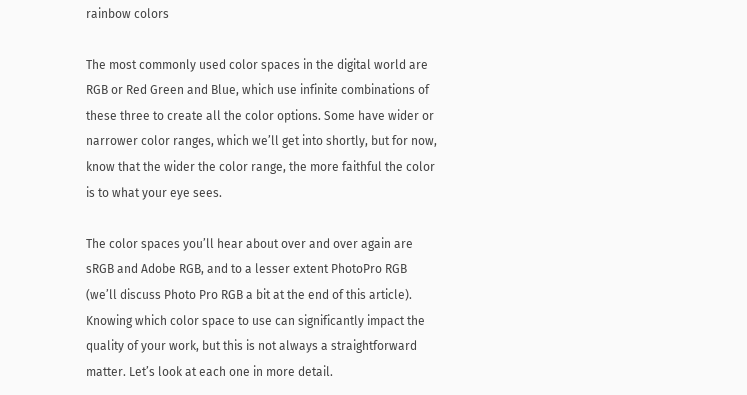rainbow colors

The most commonly used color spaces in the digital world are RGB or Red Green and Blue, which use infinite combinations of these three to create all the color options. Some have wider or narrower color ranges, which we’ll get into shortly, but for now, know that the wider the color range, the more faithful the color is to what your eye sees.

The color spaces you’ll hear about over and over again are sRGB and Adobe RGB, and to a lesser extent PhotoPro RGB (we’ll discuss Photo Pro RGB a bit at the end of this article). Knowing which color space to use can significantly impact the quality of your work, but this is not always a straightforward matter. Let’s look at each one in more detail.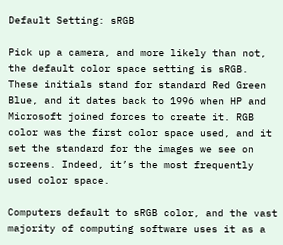Default Setting: sRGB

Pick up a camera, and more likely than not, the default color space setting is sRGB. These initials stand for standard Red Green Blue, and it dates back to 1996 when HP and Microsoft joined forces to create it. RGB color was the first color space used, and it set the standard for the images we see on screens. Indeed, it’s the most frequently used color space.

Computers default to sRGB color, and the vast majority of computing software uses it as a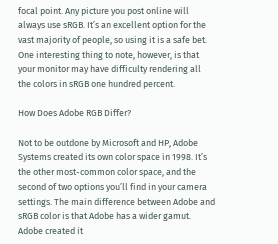focal point. Any picture you post online will always use sRGB. It’s an excellent option for the vast majority of people, so using it is a safe bet. One interesting thing to note, however, is that your monitor may have difficulty rendering all the colors in sRGB one hundred percent.

How Does Adobe RGB Differ?

Not to be outdone by Microsoft and HP, Adobe Systems created its own color space in 1998. It’s the other most-common color space, and the second of two options you’ll find in your camera settings. The main difference between Adobe and sRGB color is that Adobe has a wider gamut. Adobe created it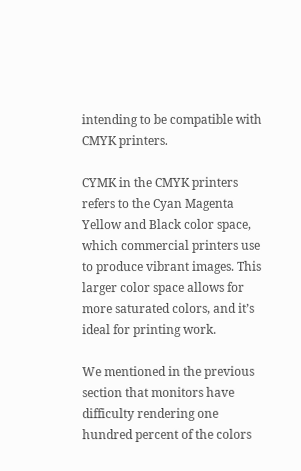intending to be compatible with CMYK printers.

CYMK in the CMYK printers refers to the Cyan Magenta Yellow and Black color space, which commercial printers use to produce vibrant images. This larger color space allows for more saturated colors, and it’s ideal for printing work.

We mentioned in the previous section that monitors have difficulty rendering one hundred percent of the colors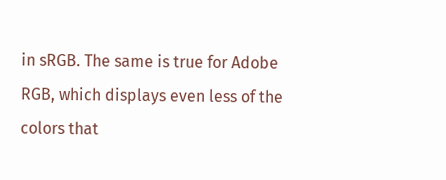in sRGB. The same is true for Adobe RGB, which displays even less of the colors that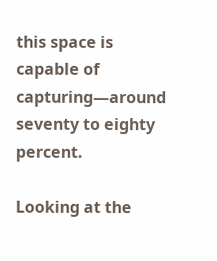this space is capable of capturing—around seventy to eighty percent.

Looking at the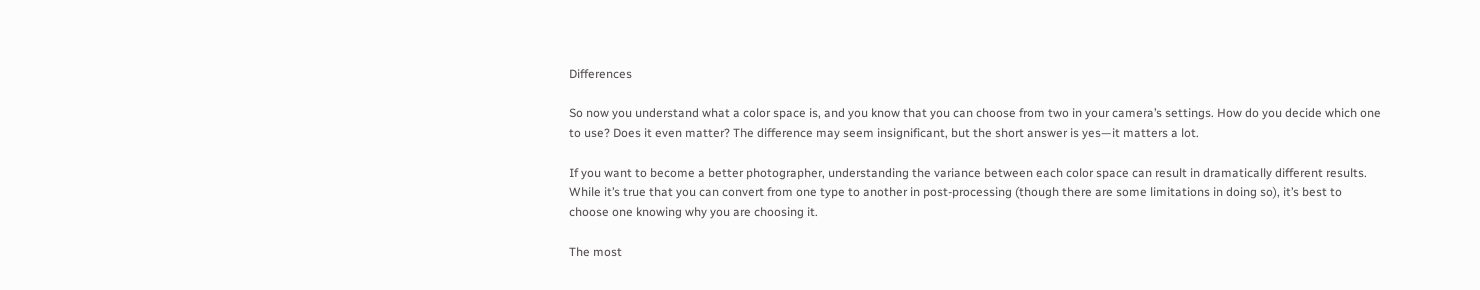Differences

So now you understand what a color space is, and you know that you can choose from two in your camera’s settings. How do you decide which one to use? Does it even matter? The difference may seem insignificant, but the short answer is yes—it matters a lot.

If you want to become a better photographer, understanding the variance between each color space can result in dramatically different results. While it’s true that you can convert from one type to another in post-processing (though there are some limitations in doing so), it’s best to choose one knowing why you are choosing it.

The most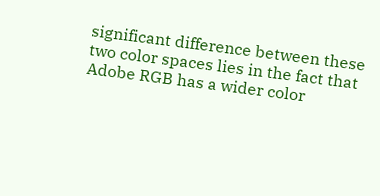significant difference between these two color spaces lies in the fact that Adobe RGB has a wider color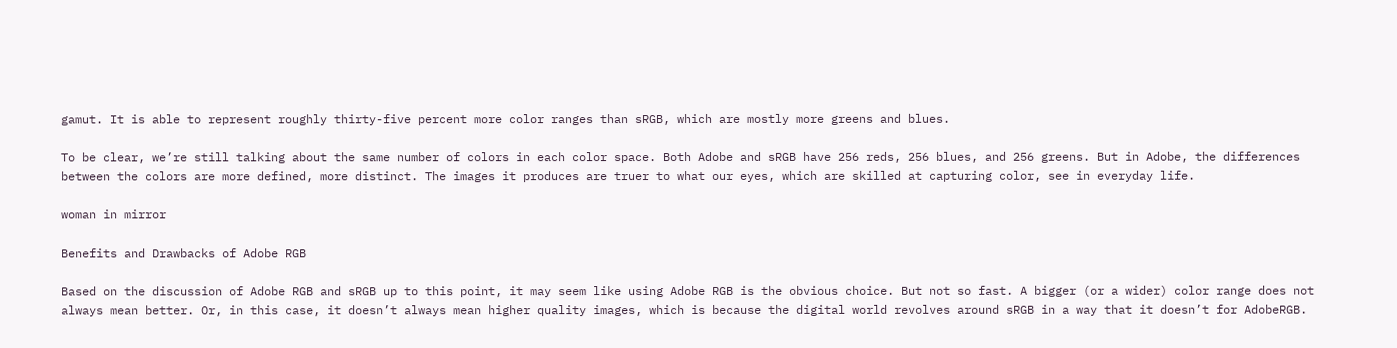gamut. It is able to represent roughly thirty-five percent more color ranges than sRGB, which are mostly more greens and blues.

To be clear, we’re still talking about the same number of colors in each color space. Both Adobe and sRGB have 256 reds, 256 blues, and 256 greens. But in Adobe, the differences between the colors are more defined, more distinct. The images it produces are truer to what our eyes, which are skilled at capturing color, see in everyday life.

woman in mirror

Benefits and Drawbacks of Adobe RGB

Based on the discussion of Adobe RGB and sRGB up to this point, it may seem like using Adobe RGB is the obvious choice. But not so fast. A bigger (or a wider) color range does not always mean better. Or, in this case, it doesn’t always mean higher quality images, which is because the digital world revolves around sRGB in a way that it doesn’t for AdobeRGB.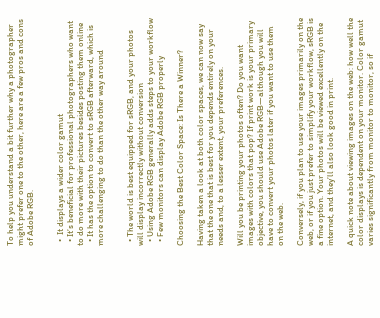To help you understand a bit further why a photographer might prefer one to the other, here are a few pros and cons of Adobe RGB.


  •  It displays a wider color gamut
  • It’s beneficial for professional photographers who want to do more with their pictures besides posting them online
  • It has the option to convert to sRGB afterward, which is more challenging to do than the other way around


  • The world is best equipped for sRGB, and your photos will display incorrectly without conversion
  • Using Adobe RGB generally adds steps to your workflow
  • Few monitors can display Adobe RGB properly

Choosing the Best Color Space: Is There a Winner?

Having taken a look at both color spaces, we can now say that the one that is best for you depends entirely on your needs and, to a lesser extent, your preferences.

Will you be printing your photos often? Do you want images with colors that pop? If print work is your primary objective, you should use Adobe RGB—although you will have to convert your photos later if you want to use them on the web.

Conversely, if you plan to use your images primarily on the web, or if you just prefer to simplify your workflow, sRGB is a fine option. Your photos will be viewed excellently on the internet, and they’ll also look good in print.

A quick note about viewing images on the web: how well the color displays is dependent on your monitor. Color gamut varies significantly from monitor to monitor, so if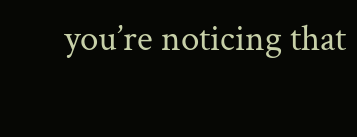you’re noticing that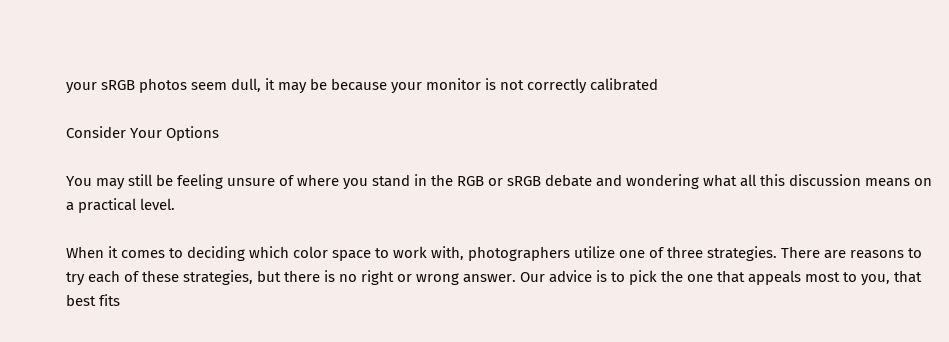your sRGB photos seem dull, it may be because your monitor is not correctly calibrated

Consider Your Options

You may still be feeling unsure of where you stand in the RGB or sRGB debate and wondering what all this discussion means on a practical level.

When it comes to deciding which color space to work with, photographers utilize one of three strategies. There are reasons to try each of these strategies, but there is no right or wrong answer. Our advice is to pick the one that appeals most to you, that best fits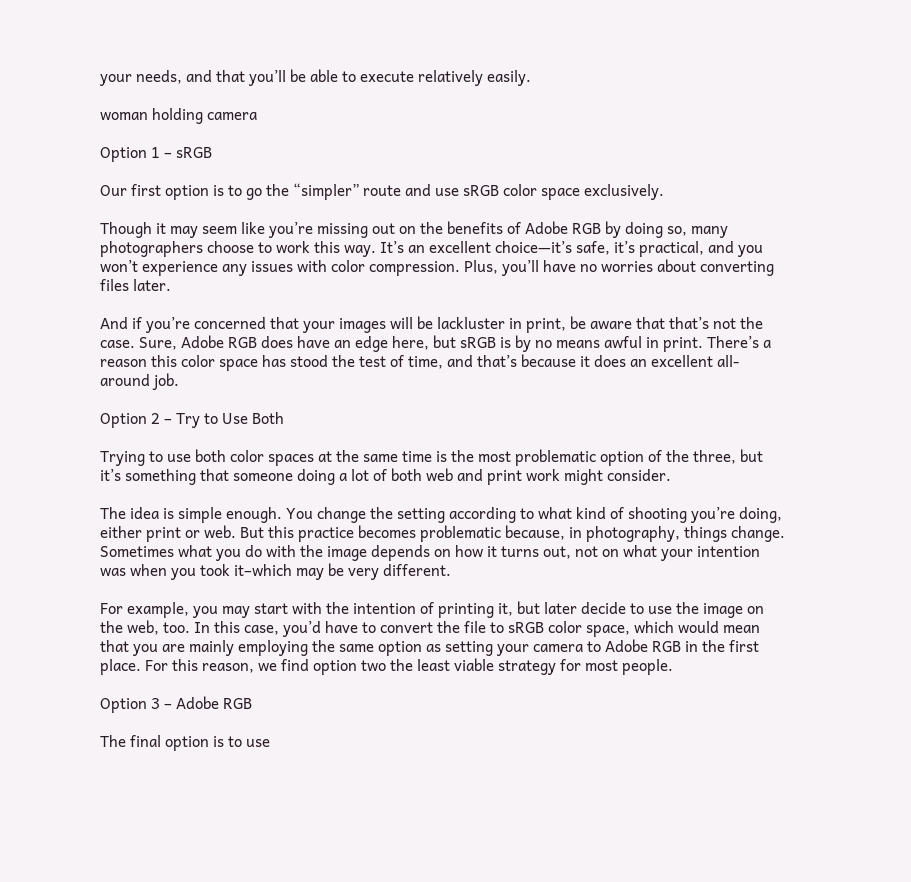your needs, and that you’ll be able to execute relatively easily.

woman holding camera

Option 1 – sRGB

Our first option is to go the “simpler” route and use sRGB color space exclusively.

Though it may seem like you’re missing out on the benefits of Adobe RGB by doing so, many photographers choose to work this way. It’s an excellent choice—it’s safe, it’s practical, and you won’t experience any issues with color compression. Plus, you’ll have no worries about converting files later.

And if you’re concerned that your images will be lackluster in print, be aware that that’s not the case. Sure, Adobe RGB does have an edge here, but sRGB is by no means awful in print. There’s a reason this color space has stood the test of time, and that’s because it does an excellent all-around job.

Option 2 – Try to Use Both

Trying to use both color spaces at the same time is the most problematic option of the three, but it’s something that someone doing a lot of both web and print work might consider.

The idea is simple enough. You change the setting according to what kind of shooting you’re doing, either print or web. But this practice becomes problematic because, in photography, things change. Sometimes what you do with the image depends on how it turns out, not on what your intention was when you took it–which may be very different.

For example, you may start with the intention of printing it, but later decide to use the image on the web, too. In this case, you’d have to convert the file to sRGB color space, which would mean that you are mainly employing the same option as setting your camera to Adobe RGB in the first place. For this reason, we find option two the least viable strategy for most people.

Option 3 – Adobe RGB

The final option is to use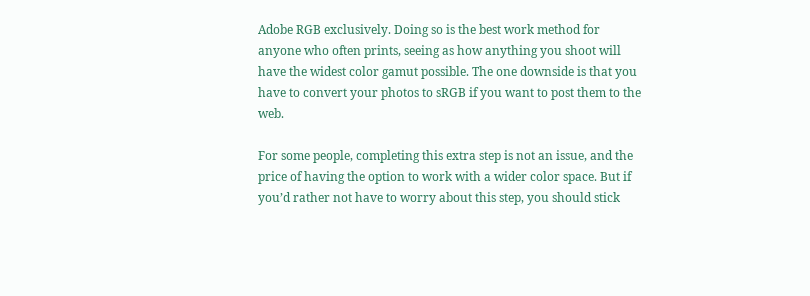Adobe RGB exclusively. Doing so is the best work method for anyone who often prints, seeing as how anything you shoot will have the widest color gamut possible. The one downside is that you have to convert your photos to sRGB if you want to post them to the web.

For some people, completing this extra step is not an issue, and the price of having the option to work with a wider color space. But if you’d rather not have to worry about this step, you should stick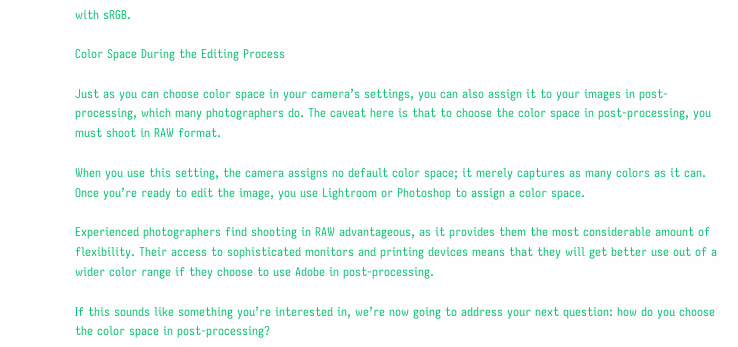with sRGB.

Color Space During the Editing Process

Just as you can choose color space in your camera’s settings, you can also assign it to your images in post-processing, which many photographers do. The caveat here is that to choose the color space in post-processing, you must shoot in RAW format.

When you use this setting, the camera assigns no default color space; it merely captures as many colors as it can. Once you’re ready to edit the image, you use Lightroom or Photoshop to assign a color space.

Experienced photographers find shooting in RAW advantageous, as it provides them the most considerable amount of flexibility. Their access to sophisticated monitors and printing devices means that they will get better use out of a wider color range if they choose to use Adobe in post-processing.

If this sounds like something you’re interested in, we’re now going to address your next question: how do you choose the color space in post-processing?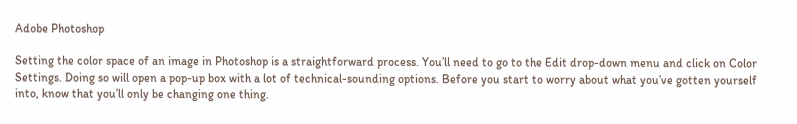Adobe Photoshop

Setting the color space of an image in Photoshop is a straightforward process. You’ll need to go to the Edit drop-down menu and click on Color Settings. Doing so will open a pop-up box with a lot of technical-sounding options. Before you start to worry about what you’ve gotten yourself into, know that you’ll only be changing one thing.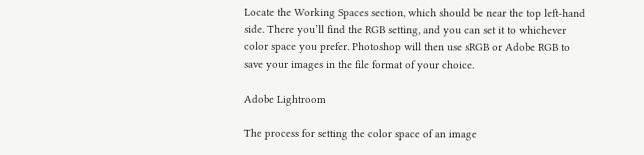Locate the Working Spaces section, which should be near the top left-hand side. There you’ll find the RGB setting, and you can set it to whichever color space you prefer. Photoshop will then use sRGB or Adobe RGB to save your images in the file format of your choice.

Adobe Lightroom

The process for setting the color space of an image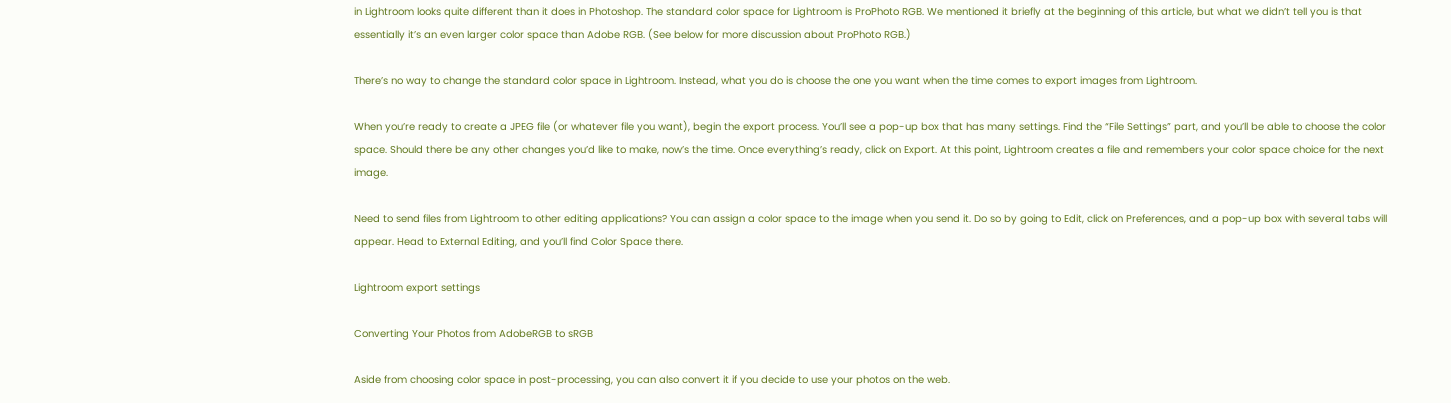in Lightroom looks quite different than it does in Photoshop. The standard color space for Lightroom is ProPhoto RGB. We mentioned it briefly at the beginning of this article, but what we didn’t tell you is that essentially it’s an even larger color space than Adobe RGB. (See below for more discussion about ProPhoto RGB.)

There’s no way to change the standard color space in Lightroom. Instead, what you do is choose the one you want when the time comes to export images from Lightroom.

When you’re ready to create a JPEG file (or whatever file you want), begin the export process. You’ll see a pop-up box that has many settings. Find the “File Settings” part, and you’ll be able to choose the color space. Should there be any other changes you’d like to make, now’s the time. Once everything’s ready, click on Export. At this point, Lightroom creates a file and remembers your color space choice for the next image.

Need to send files from Lightroom to other editing applications? You can assign a color space to the image when you send it. Do so by going to Edit, click on Preferences, and a pop-up box with several tabs will appear. Head to External Editing, and you’ll find Color Space there.

Lightroom export settings

Converting Your Photos from AdobeRGB to sRGB

Aside from choosing color space in post-processing, you can also convert it if you decide to use your photos on the web.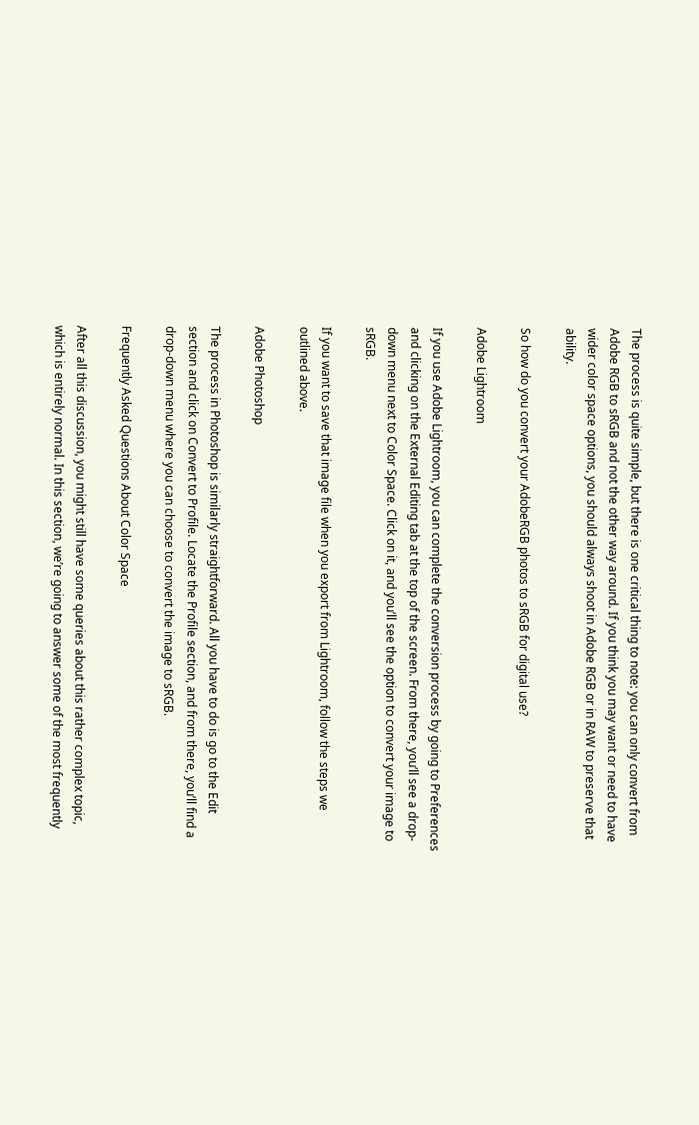The process is quite simple, but there is one critical thing to note: you can only convert from Adobe RGB to sRGB and not the other way around. If you think you may want or need to have wider color space options, you should always shoot in Adobe RGB or in RAW to preserve that ability.

So how do you convert your AdobeRGB photos to sRGB for digital use?

Adobe Lightroom

If you use Adobe Lightroom, you can complete the conversion process by going to Preferences and clicking on the External Editing tab at the top of the screen. From there, you’ll see a drop-down menu next to Color Space. Click on it, and you’ll see the option to convert your image to sRGB.

If you want to save that image file when you export from Lightroom, follow the steps we outlined above.

Adobe Photoshop

The process in Photoshop is similarly straightforward. All you have to do is go to the Edit section and click on Convert to Profile. Locate the Profile section, and from there, you’ll find a drop-down menu where you can choose to convert the image to sRGB.

Frequently Asked Questions About Color Space

After all this discussion, you might still have some queries about this rather complex topic, which is entirely normal. In this section, we’re going to answer some of the most frequently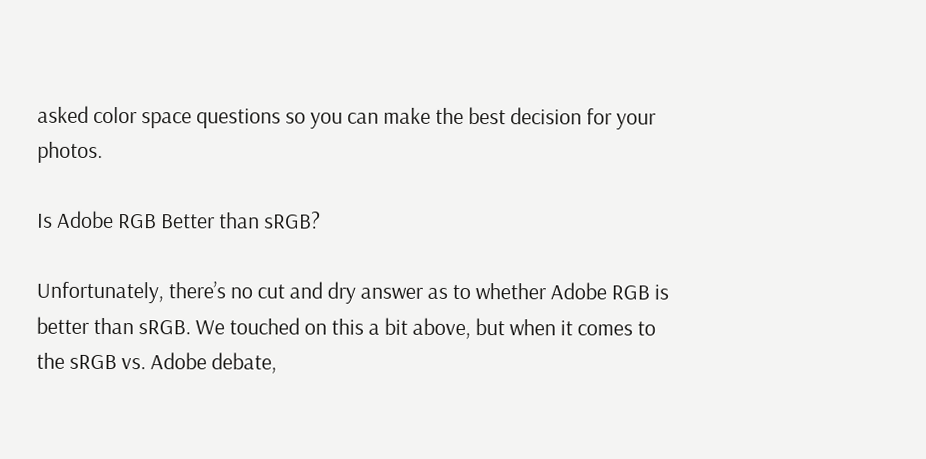asked color space questions so you can make the best decision for your photos.

Is Adobe RGB Better than sRGB?

Unfortunately, there’s no cut and dry answer as to whether Adobe RGB is better than sRGB. We touched on this a bit above, but when it comes to the sRGB vs. Adobe debate,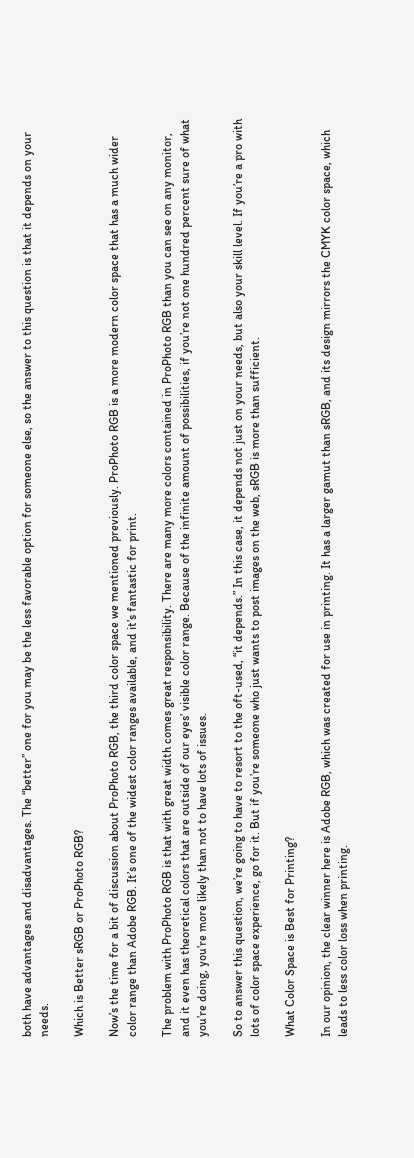both have advantages and disadvantages. The “better” one for you may be the less favorable option for someone else, so the answer to this question is that it depends on your needs.

Which is Better sRGB or ProPhoto RGB?

Now’s the time for a bit of discussion about ProPhoto RGB, the third color space we mentioned previously. ProPhoto RGB is a more modern color space that has a much wider color range than Adobe RGB. It’s one of the widest color ranges available, and it’s fantastic for print.

The problem with ProPhoto RGB is that with great width comes great responsibility. There are many more colors contained in ProPhoto RGB than you can see on any monitor, and it even has theoretical colors that are outside of our eyes’ visible color range. Because of the infinite amount of possibilities, if you’re not one hundred percent sure of what you’re doing, you’re more likely than not to have lots of issues.

So to answer this question, we’re going to have to resort to the oft-used, “it depends.” In this case, it depends not just on your needs, but also your skill level. If you’re a pro with lots of color space experience, go for it. But if you’re someone who just wants to post images on the web, sRGB is more than sufficient.

What Color Space is Best for Printing?

In our opinion, the clear winner here is Adobe RGB, which was created for use in printing. It has a larger gamut than sRGB, and its design mirrors the CMYK color space, which leads to less color loss when printing.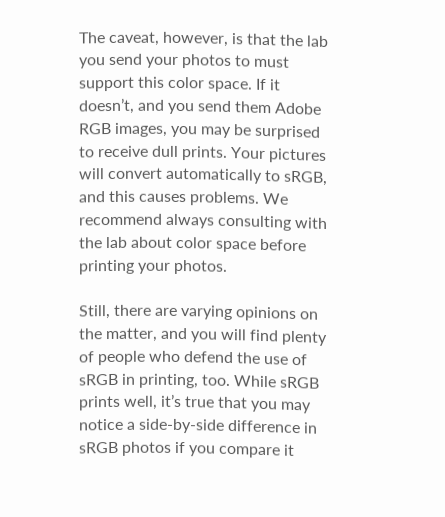The caveat, however, is that the lab you send your photos to must support this color space. If it doesn’t, and you send them Adobe RGB images, you may be surprised to receive dull prints. Your pictures will convert automatically to sRGB, and this causes problems. We recommend always consulting with the lab about color space before printing your photos.

Still, there are varying opinions on the matter, and you will find plenty of people who defend the use of sRGB in printing, too. While sRGB prints well, it’s true that you may notice a side-by-side difference in sRGB photos if you compare it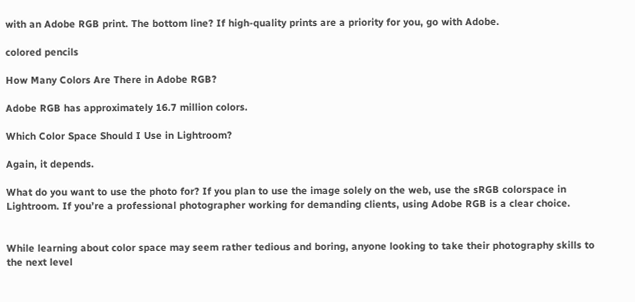with an Adobe RGB print. The bottom line? If high-quality prints are a priority for you, go with Adobe.

colored pencils

How Many Colors Are There in Adobe RGB?

Adobe RGB has approximately 16.7 million colors.

Which Color Space Should I Use in Lightroom?

Again, it depends.

What do you want to use the photo for? If you plan to use the image solely on the web, use the sRGB colorspace in Lightroom. If you’re a professional photographer working for demanding clients, using Adobe RGB is a clear choice.


While learning about color space may seem rather tedious and boring, anyone looking to take their photography skills to the next level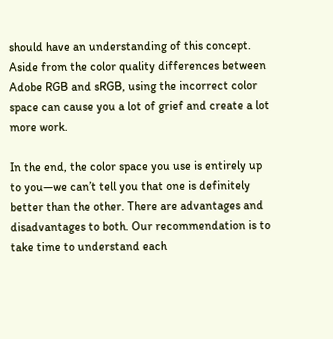should have an understanding of this concept. Aside from the color quality differences between Adobe RGB and sRGB, using the incorrect color space can cause you a lot of grief and create a lot more work.

In the end, the color space you use is entirely up to you—we can’t tell you that one is definitely better than the other. There are advantages and disadvantages to both. Our recommendation is to take time to understand each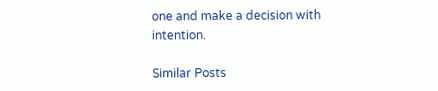one and make a decision with intention.

Similar Posts